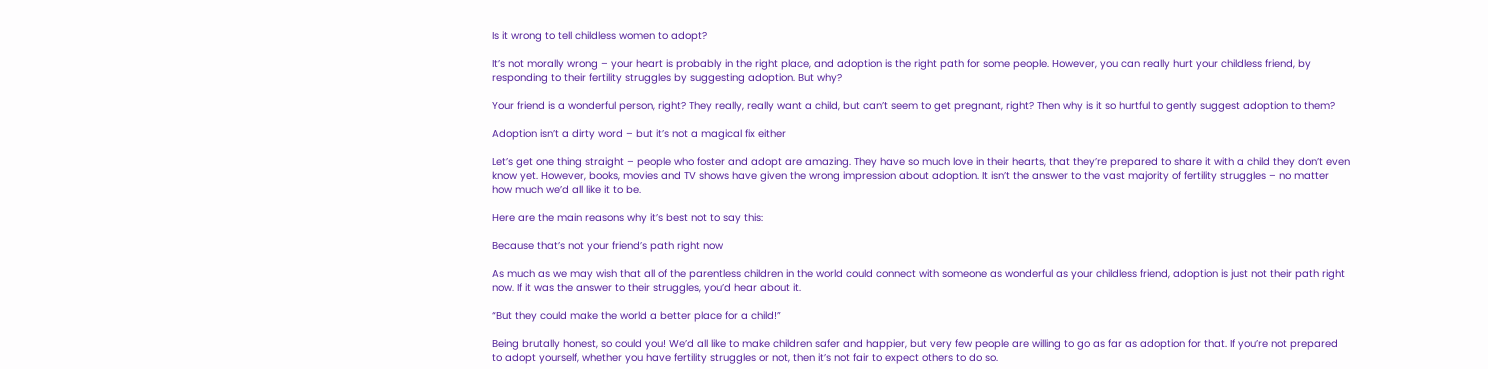Is it wrong to tell childless women to adopt?

It’s not morally wrong – your heart is probably in the right place, and adoption is the right path for some people. However, you can really hurt your childless friend, by responding to their fertility struggles by suggesting adoption. But why?

Your friend is a wonderful person, right? They really, really want a child, but can’t seem to get pregnant, right? Then why is it so hurtful to gently suggest adoption to them?

Adoption isn’t a dirty word – but it’s not a magical fix either

Let’s get one thing straight – people who foster and adopt are amazing. They have so much love in their hearts, that they’re prepared to share it with a child they don’t even know yet. However, books, movies and TV shows have given the wrong impression about adoption. It isn’t the answer to the vast majority of fertility struggles – no matter how much we’d all like it to be.

Here are the main reasons why it’s best not to say this:

Because that’s not your friend’s path right now

As much as we may wish that all of the parentless children in the world could connect with someone as wonderful as your childless friend, adoption is just not their path right now. If it was the answer to their struggles, you’d hear about it.

“But they could make the world a better place for a child!”

Being brutally honest, so could you! We’d all like to make children safer and happier, but very few people are willing to go as far as adoption for that. If you’re not prepared to adopt yourself, whether you have fertility struggles or not, then it’s not fair to expect others to do so.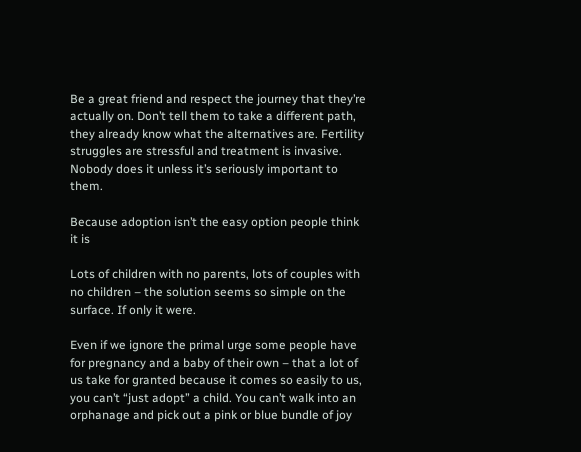Be a great friend and respect the journey that they’re actually on. Don’t tell them to take a different path, they already know what the alternatives are. Fertility struggles are stressful and treatment is invasive. Nobody does it unless it’s seriously important to them.

Because adoption isn’t the easy option people think it is

Lots of children with no parents, lots of couples with no children – the solution seems so simple on the surface. If only it were.

Even if we ignore the primal urge some people have for pregnancy and a baby of their own – that a lot of us take for granted because it comes so easily to us, you can’t “just adopt” a child. You can’t walk into an orphanage and pick out a pink or blue bundle of joy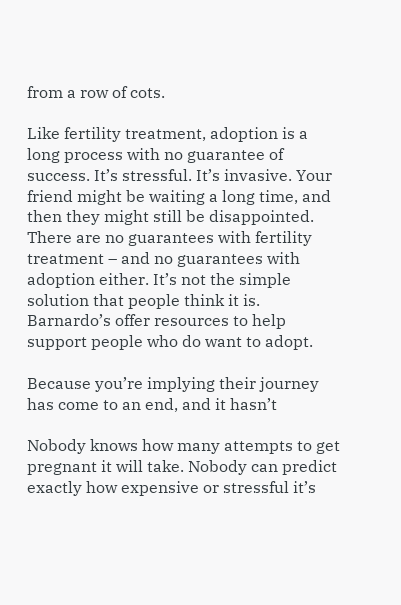from a row of cots.

Like fertility treatment, adoption is a long process with no guarantee of success. It’s stressful. It’s invasive. Your friend might be waiting a long time, and then they might still be disappointed. There are no guarantees with fertility treatment – and no guarantees with adoption either. It’s not the simple solution that people think it is. Barnardo’s offer resources to help support people who do want to adopt.

Because you’re implying their journey has come to an end, and it hasn’t

Nobody knows how many attempts to get pregnant it will take. Nobody can predict exactly how expensive or stressful it’s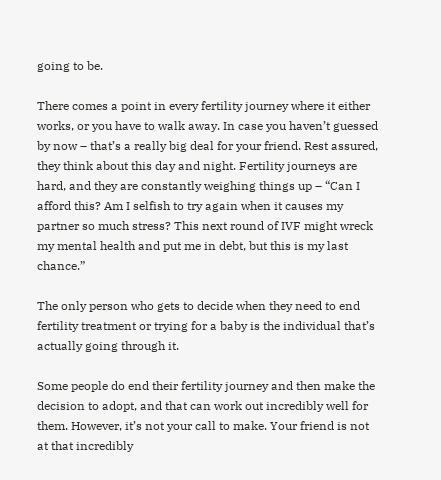going to be.

There comes a point in every fertility journey where it either works, or you have to walk away. In case you haven’t guessed by now – that’s a really big deal for your friend. Rest assured, they think about this day and night. Fertility journeys are hard, and they are constantly weighing things up – “Can I afford this? Am I selfish to try again when it causes my partner so much stress? This next round of IVF might wreck my mental health and put me in debt, but this is my last chance.”

The only person who gets to decide when they need to end fertility treatment or trying for a baby is the individual that’s actually going through it.

Some people do end their fertility journey and then make the decision to adopt, and that can work out incredibly well for them. However, it’s not your call to make. Your friend is not at that incredibly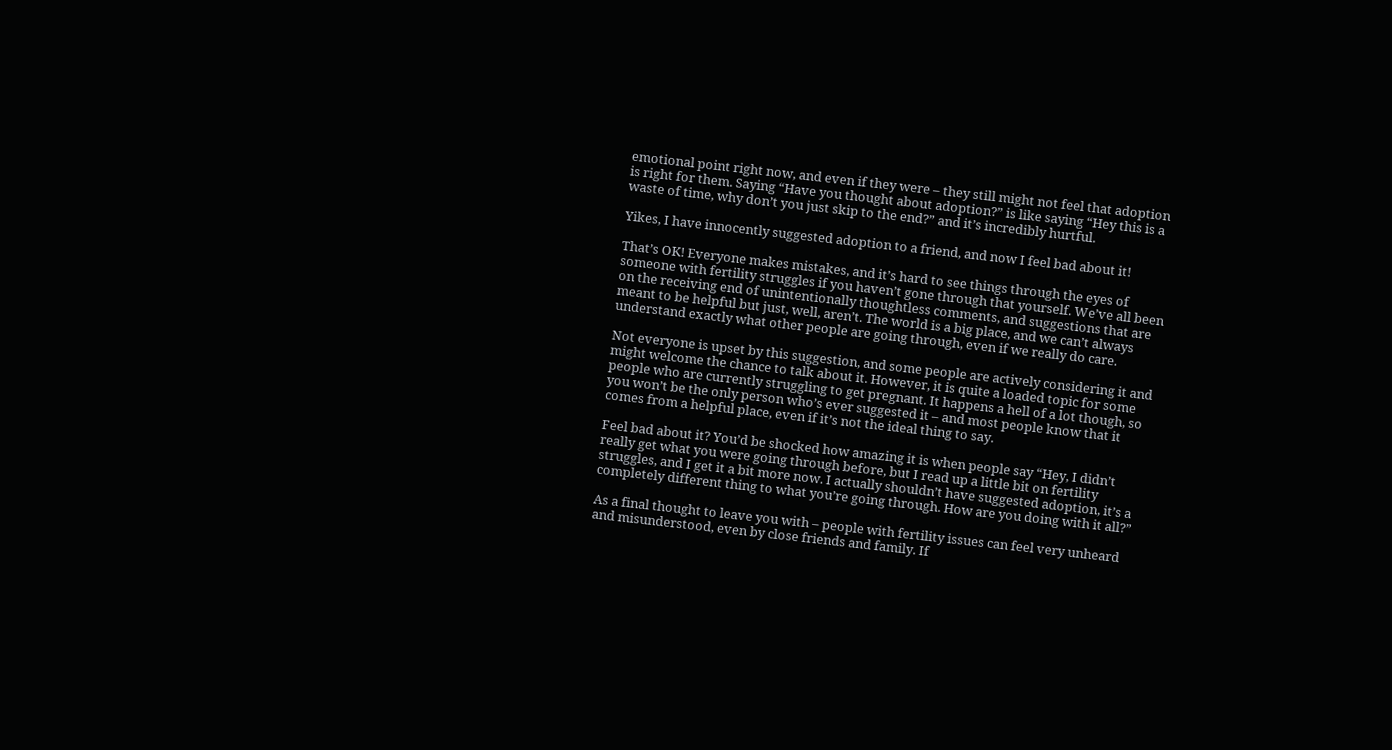emotional point right now, and even if they were – they still might not feel that adoption is right for them. Saying “Have you thought about adoption?” is like saying “Hey this is a waste of time, why don’t you just skip to the end?” and it’s incredibly hurtful.

Yikes, I have innocently suggested adoption to a friend, and now I feel bad about it!

That’s OK! Everyone makes mistakes, and it’s hard to see things through the eyes of someone with fertility struggles if you haven’t gone through that yourself. We’ve all been on the receiving end of unintentionally thoughtless comments, and suggestions that are meant to be helpful but just, well, aren’t. The world is a big place, and we can’t always understand exactly what other people are going through, even if we really do care.

Not everyone is upset by this suggestion, and some people are actively considering it and might welcome the chance to talk about it. However, it is quite a loaded topic for some people who are currently struggling to get pregnant. It happens a hell of a lot though, so you won’t be the only person who’s ever suggested it – and most people know that it comes from a helpful place, even if it’s not the ideal thing to say.

Feel bad about it? You’d be shocked how amazing it is when people say “Hey, I didn’t really get what you were going through before, but I read up a little bit on fertility struggles, and I get it a bit more now. I actually shouldn’t have suggested adoption, it’s a completely different thing to what you’re going through. How are you doing with it all?”

As a final thought to leave you with – people with fertility issues can feel very unheard and misunderstood, even by close friends and family. If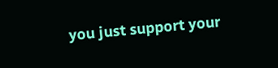you just support your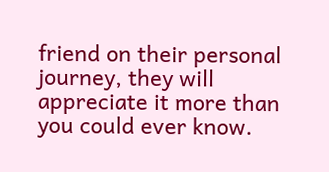friend on their personal journey, they will appreciate it more than you could ever know.